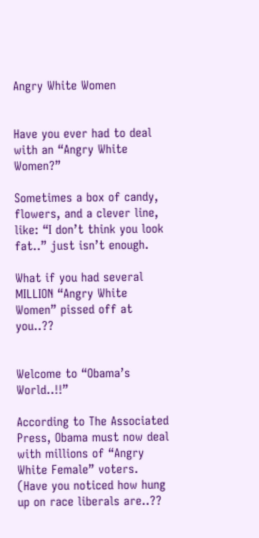Angry White Women


Have you ever had to deal with an “Angry White Women?”

Sometimes a box of candy, flowers, and a clever line, like: “I don’t think you look fat..” just isn’t enough.

What if you had several MILLION “Angry White Women” pissed off at you..??


Welcome to “Obama’s World..!!”

According to The Associated Press, Obama must now deal with millions of “Angry White Female” voters. (Have you noticed how hung up on race liberals are..??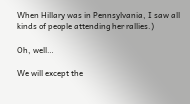When Hillary was in Pennsylvania, I saw all kinds of people attending her rallies.)

Oh, well…

We will except the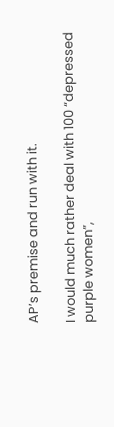AP’s premise and run with it.

I would much rather deal with 100 “depressed purple women”,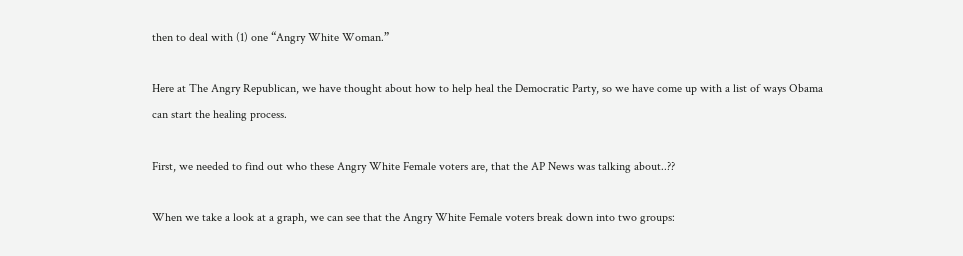then to deal with (1) one “Angry White Woman.”

Here at The Angry Republican, we have thought about how to help heal the Democratic Party, so we have come up with a list of ways Obama can start the healing process.

First, we needed to find out who these Angry White Female voters are, that the AP News was talking about..??

When we take a look at a graph, we can see that the Angry White Female voters break down into two groups: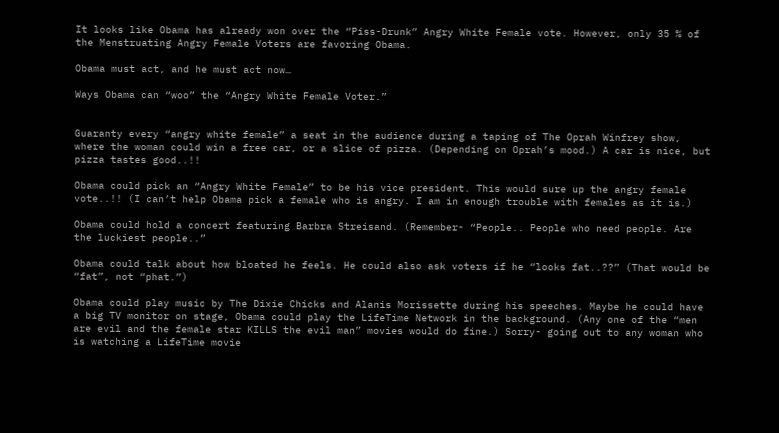It looks like Obama has already won over the “Piss-Drunk” Angry White Female vote. However, only 35 % of the Menstruating Angry Female Voters are favoring Obama.

Obama must act, and he must act now…

Ways Obama can “woo” the “Angry White Female Voter.”


Guaranty every “angry white female” a seat in the audience during a taping of The Oprah Winfrey show, where the woman could win a free car, or a slice of pizza. (Depending on Oprah’s mood.) A car is nice, but pizza tastes good..!!

Obama could pick an “Angry White Female” to be his vice president. This would sure up the angry female vote..!! (I can’t help Obama pick a female who is angry. I am in enough trouble with females as it is.)

Obama could hold a concert featuring Barbra Streisand. (Remember- “People.. People who need people. Are the luckiest people..”

Obama could talk about how bloated he feels. He could also ask voters if he “looks fat..??” (That would be “fat”, not “phat.”)

Obama could play music by The Dixie Chicks and Alanis Morissette during his speeches. Maybe he could have a big TV monitor on stage, Obama could play the LifeTime Network in the background. (Any one of the “men are evil and the female star KILLS the evil man” movies would do fine.) Sorry- going out to any woman who is watching a LifeTime movie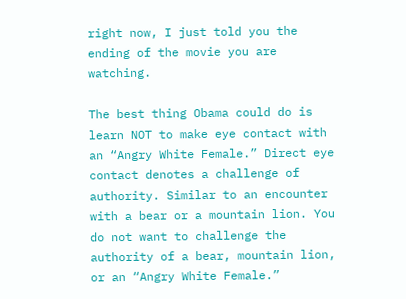right now, I just told you the ending of the movie you are watching.

The best thing Obama could do is learn NOT to make eye contact with an “Angry White Female.” Direct eye contact denotes a challenge of authority. Similar to an encounter with a bear or a mountain lion. You do not want to challenge the authority of a bear, mountain lion, or an “Angry White Female.”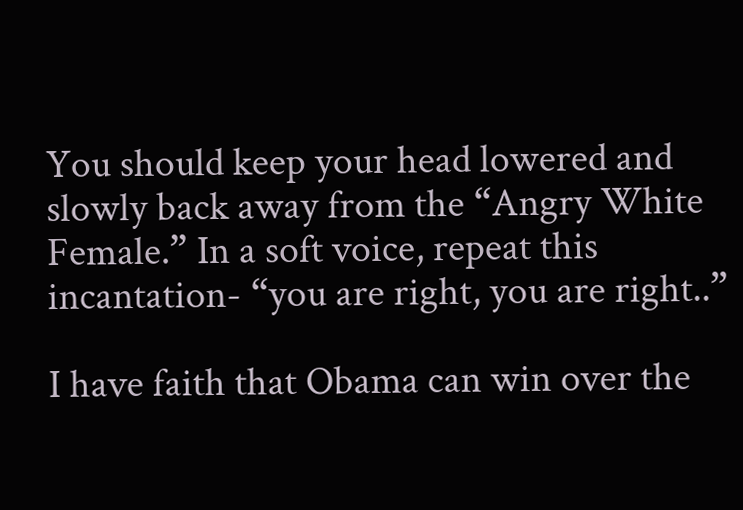You should keep your head lowered and slowly back away from the “Angry White Female.” In a soft voice, repeat this incantation- “you are right, you are right..”

I have faith that Obama can win over the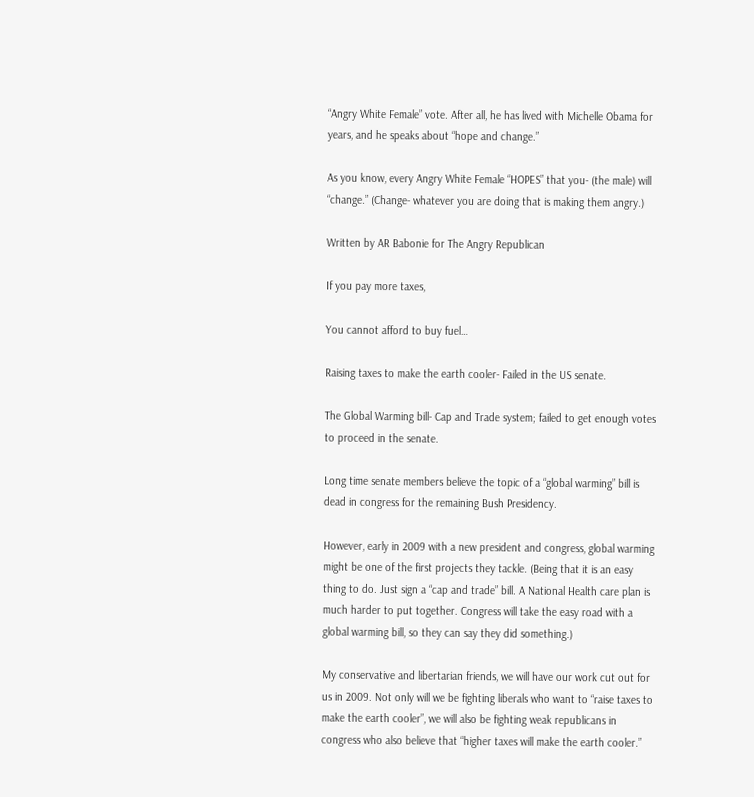“Angry White Female” vote. After all, he has lived with Michelle Obama for years, and he speaks about “hope and change.”

As you know, every Angry White Female “HOPES” that you- (the male) will “change.” (Change- whatever you are doing that is making them angry.)

Written by AR Babonie for The Angry Republican

If you pay more taxes,

You cannot afford to buy fuel…

Raising taxes to make the earth cooler- Failed in the US senate.

The Global Warming bill- Cap and Trade system; failed to get enough votes to proceed in the senate.

Long time senate members believe the topic of a “global warming” bill is dead in congress for the remaining Bush Presidency.

However, early in 2009 with a new president and congress, global warming might be one of the first projects they tackle. (Being that it is an easy thing to do. Just sign a “cap and trade” bill. A National Health care plan is much harder to put together. Congress will take the easy road with a global warming bill, so they can say they did something.)

My conservative and libertarian friends, we will have our work cut out for us in 2009. Not only will we be fighting liberals who want to “raise taxes to make the earth cooler”, we will also be fighting weak republicans in congress who also believe that “higher taxes will make the earth cooler.”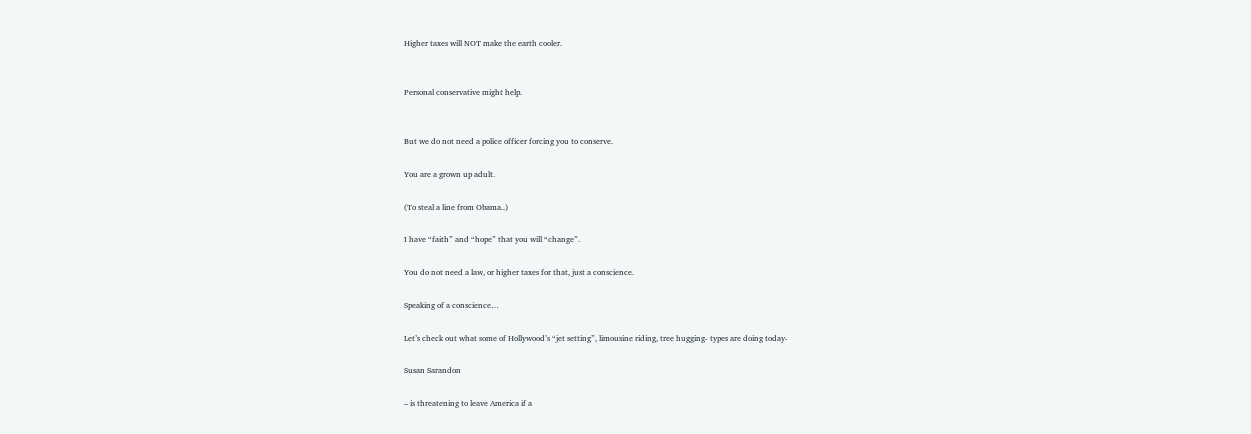Higher taxes will NOT make the earth cooler.


Personal conservative might help.


But we do not need a police officer forcing you to conserve.

You are a grown up adult.

(To steal a line from Obama..)

I have “faith” and “hope” that you will “change”.

You do not need a law, or higher taxes for that, just a conscience.

Speaking of a conscience…

Let’s check out what some of Hollywood’s “jet setting”, limousine riding, tree hugging- types are doing today-

Susan Sarandon

– is threatening to leave America if a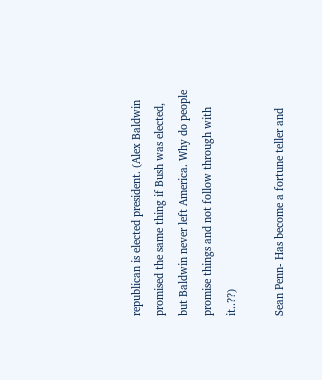republican is elected president. (Alex Baldwin promised the same thing if Bush was elected, but Baldwin never left America. Why do people promise things and not follow through with it..??)

Sean Penn- Has become a fortune teller and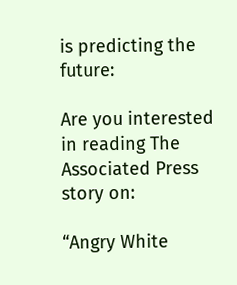is predicting the future:

Are you interested in reading The Associated Press story on:

“Angry White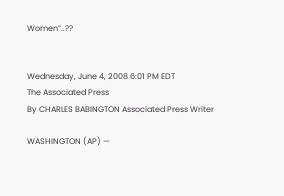Women”..??


Wednesday, June 4, 2008 6:01 PM EDT
The Associated Press
By CHARLES BABINGTON Associated Press Writer

WASHINGTON (AP) —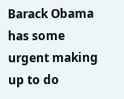Barack Obama has some urgent making up to do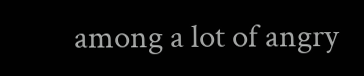among a lot of angry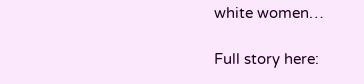white women…

Full story here: